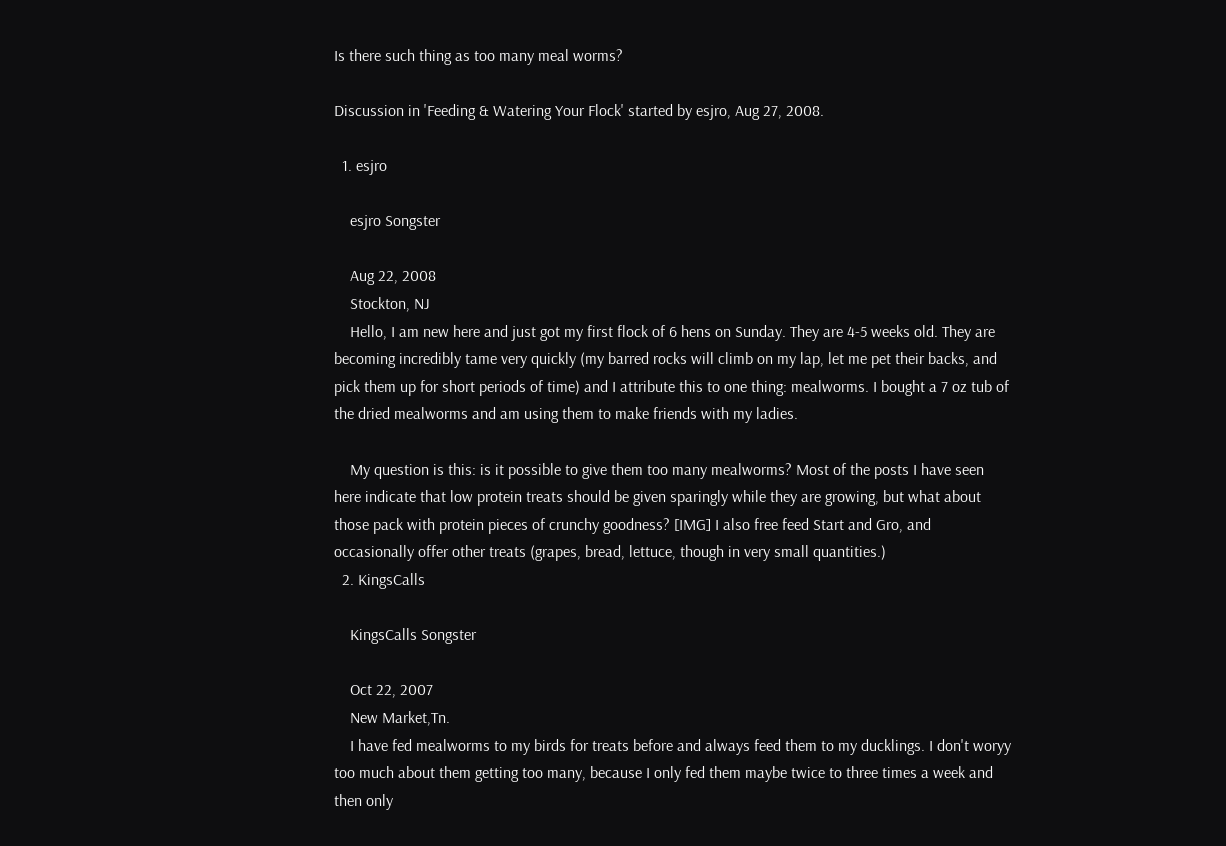Is there such thing as too many meal worms?

Discussion in 'Feeding & Watering Your Flock' started by esjro, Aug 27, 2008.

  1. esjro

    esjro Songster

    Aug 22, 2008
    Stockton, NJ
    Hello, I am new here and just got my first flock of 6 hens on Sunday. They are 4-5 weeks old. They are becoming incredibly tame very quickly (my barred rocks will climb on my lap, let me pet their backs, and pick them up for short periods of time) and I attribute this to one thing: mealworms. I bought a 7 oz tub of the dried mealworms and am using them to make friends with my ladies.

    My question is this: is it possible to give them too many mealworms? Most of the posts I have seen here indicate that low protein treats should be given sparingly while they are growing, but what about those pack with protein pieces of crunchy goodness? [IMG] I also free feed Start and Gro, and occasionally offer other treats (grapes, bread, lettuce, though in very small quantities.)
  2. KingsCalls

    KingsCalls Songster

    Oct 22, 2007
    New Market,Tn.
    I have fed mealworms to my birds for treats before and always feed them to my ducklings. I don't woryy too much about them getting too many, because I only fed them maybe twice to three times a week and then only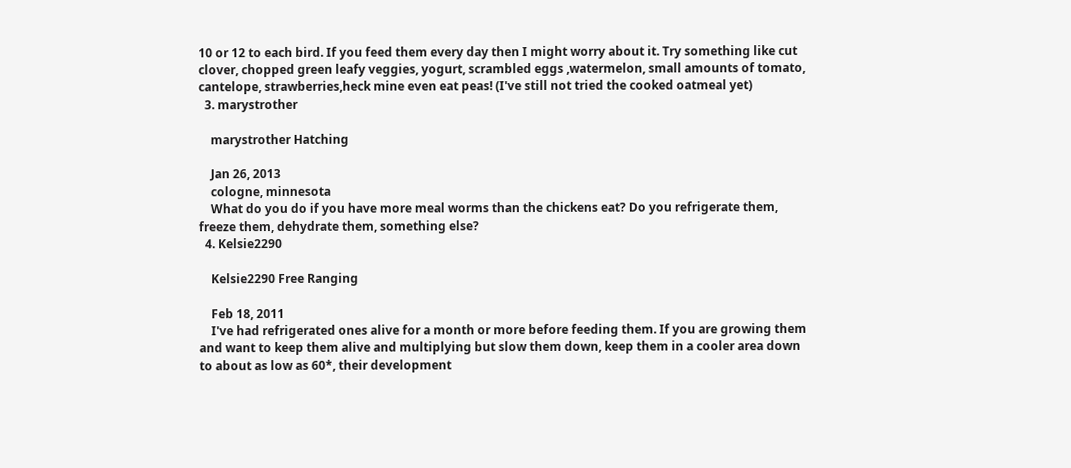10 or 12 to each bird. If you feed them every day then I might worry about it. Try something like cut clover, chopped green leafy veggies, yogurt, scrambled eggs ,watermelon, small amounts of tomato, cantelope, strawberries,heck mine even eat peas! (I've still not tried the cooked oatmeal yet)
  3. marystrother

    marystrother Hatching

    Jan 26, 2013
    cologne, minnesota
    What do you do if you have more meal worms than the chickens eat? Do you refrigerate them, freeze them, dehydrate them, something else?
  4. Kelsie2290

    Kelsie2290 Free Ranging

    Feb 18, 2011
    I've had refrigerated ones alive for a month or more before feeding them. If you are growing them and want to keep them alive and multiplying but slow them down, keep them in a cooler area down to about as low as 60*, their development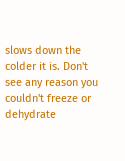slows down the colder it is. Don't see any reason you couldn't freeze or dehydrate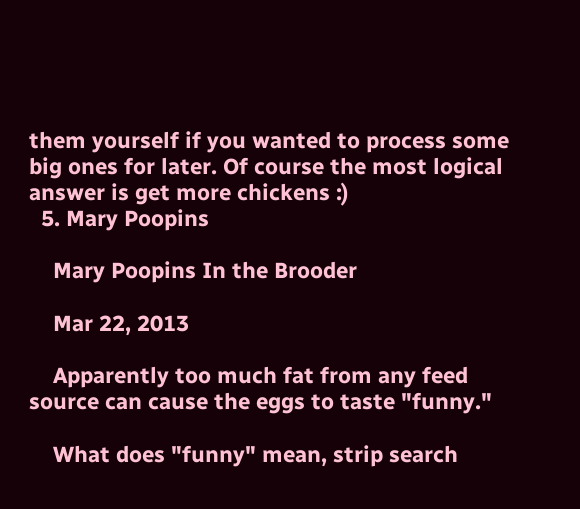them yourself if you wanted to process some big ones for later. Of course the most logical answer is get more chickens :)
  5. Mary Poopins

    Mary Poopins In the Brooder

    Mar 22, 2013

    Apparently too much fat from any feed source can cause the eggs to taste "funny."

    What does "funny" mean, strip search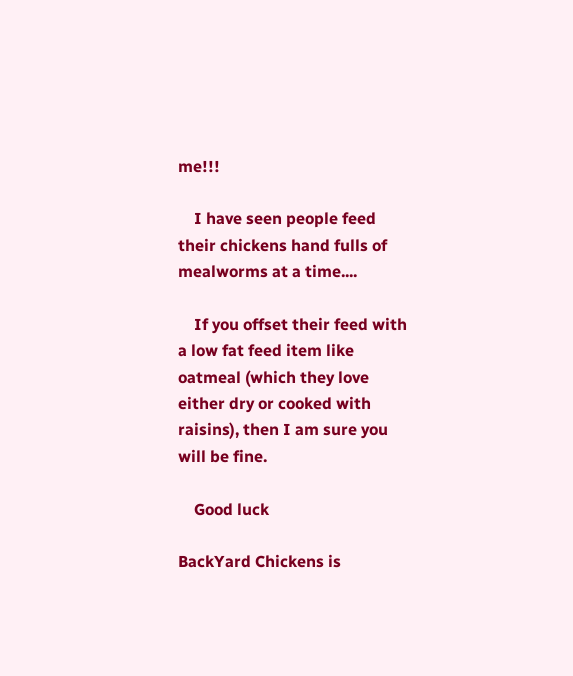me!!!

    I have seen people feed their chickens hand fulls of mealworms at a time....

    If you offset their feed with a low fat feed item like oatmeal (which they love either dry or cooked with raisins), then I am sure you will be fine.

    Good luck

BackYard Chickens is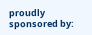proudly sponsored by: